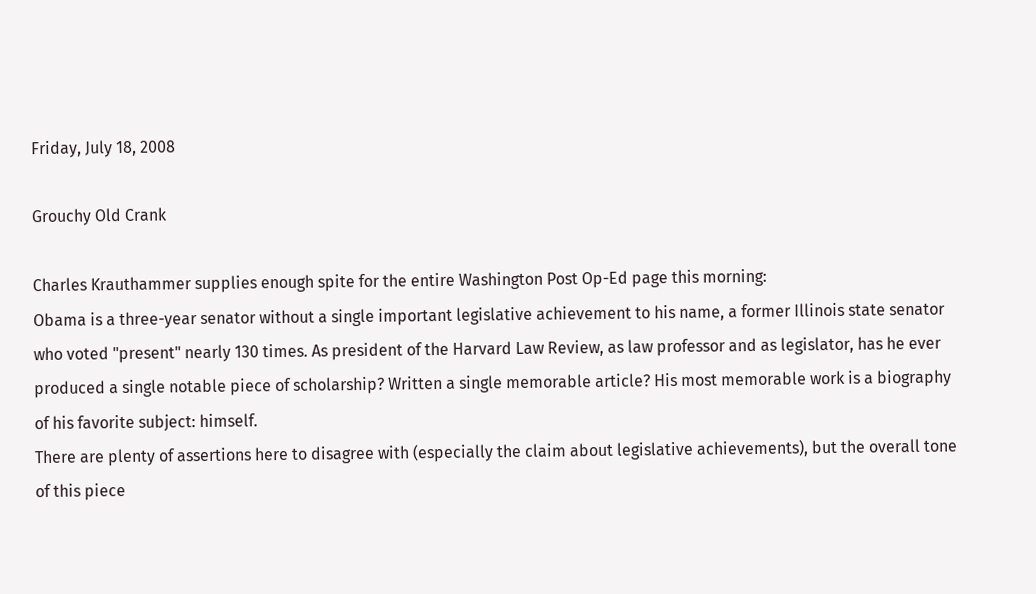Friday, July 18, 2008

Grouchy Old Crank

Charles Krauthammer supplies enough spite for the entire Washington Post Op-Ed page this morning:
Obama is a three-year senator without a single important legislative achievement to his name, a former Illinois state senator who voted "present" nearly 130 times. As president of the Harvard Law Review, as law professor and as legislator, has he ever produced a single notable piece of scholarship? Written a single memorable article? His most memorable work is a biography of his favorite subject: himself.
There are plenty of assertions here to disagree with (especially the claim about legislative achievements), but the overall tone of this piece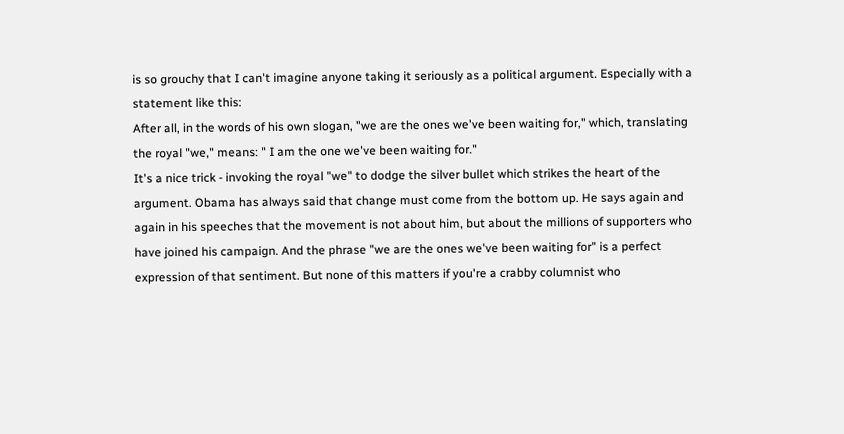is so grouchy that I can't imagine anyone taking it seriously as a political argument. Especially with a statement like this:
After all, in the words of his own slogan, "we are the ones we've been waiting for," which, translating the royal "we," means: " I am the one we've been waiting for."
It's a nice trick - invoking the royal "we" to dodge the silver bullet which strikes the heart of the argument. Obama has always said that change must come from the bottom up. He says again and again in his speeches that the movement is not about him, but about the millions of supporters who have joined his campaign. And the phrase "we are the ones we've been waiting for" is a perfect expression of that sentiment. But none of this matters if you're a crabby columnist who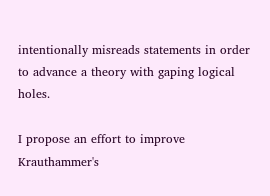intentionally misreads statements in order to advance a theory with gaping logical holes.

I propose an effort to improve Krauthammer's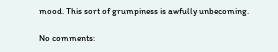mood. This sort of grumpiness is awfully unbecoming.

No comments: